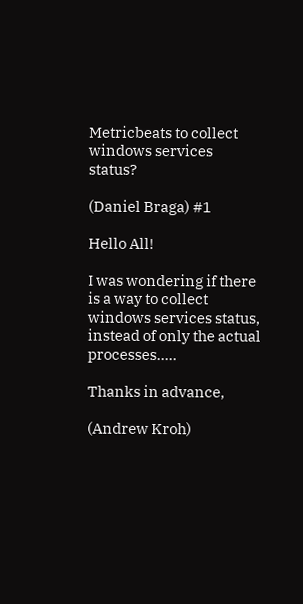Metricbeats to collect windows services status?

(Daniel Braga) #1

Hello All!

I was wondering if there is a way to collect windows services status, instead of only the actual processes.....

Thanks in advance,

(Andrew Kroh)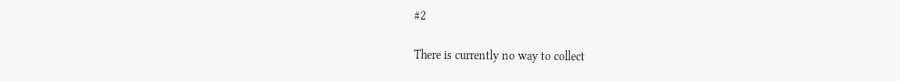#2

There is currently no way to collect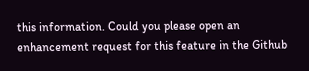this information. Could you please open an enhancement request for this feature in the Github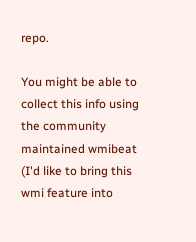repo.

You might be able to collect this info using the community maintained wmibeat (I'd like to bring this wmi feature into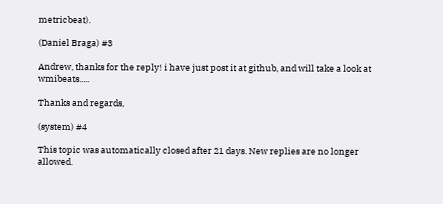metricbeat).

(Daniel Braga) #3

Andrew, thanks for the reply! i have just post it at github, and will take a look at wmibeats.....

Thanks and regards,

(system) #4

This topic was automatically closed after 21 days. New replies are no longer allowed.